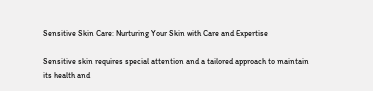Sensitive Skin Care: Nurturing Your Skin with Care and Expertise

Sensitive skin requires special attention and a tailored approach to maintain its health and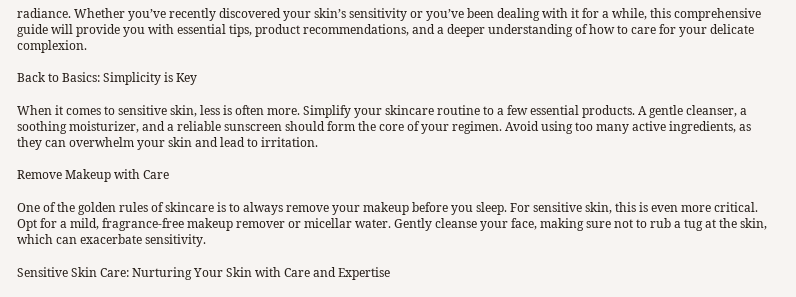radiance. Whether you’ve recently discovered your skin’s sensitivity or you’ve been dealing with it for a while, this comprehensive guide will provide you with essential tips, product recommendations, and a deeper understanding of how to care for your delicate complexion.

Back to Basics: Simplicity is Key

When it comes to sensitive skin, less is often more. Simplify your skincare routine to a few essential products. A gentle cleanser, a soothing moisturizer, and a reliable sunscreen should form the core of your regimen. Avoid using too many active ingredients, as they can overwhelm your skin and lead to irritation.

Remove Makeup with Care

One of the golden rules of skincare is to always remove your makeup before you sleep. For sensitive skin, this is even more critical. Opt for a mild, fragrance-free makeup remover or micellar water. Gently cleanse your face, making sure not to rub a tug at the skin, which can exacerbate sensitivity.

Sensitive Skin Care: Nurturing Your Skin with Care and Expertise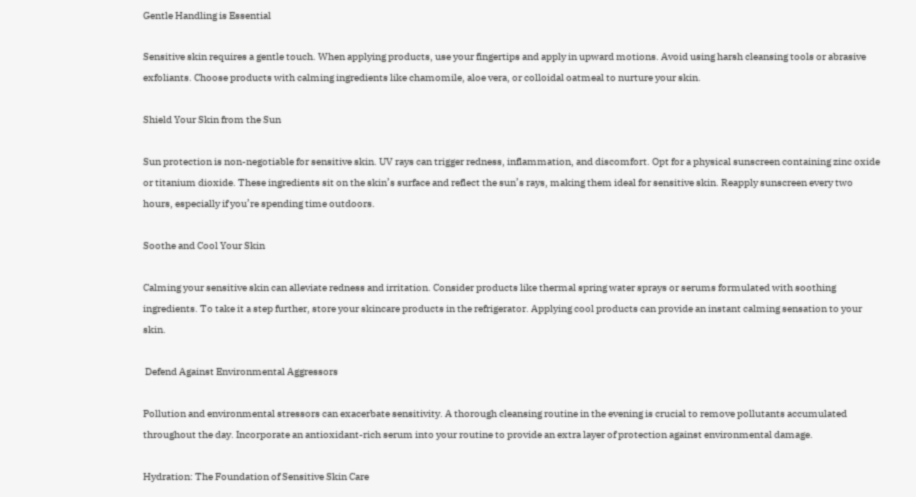Gentle Handling is Essential

Sensitive skin requires a gentle touch. When applying products, use your fingertips and apply in upward motions. Avoid using harsh cleansing tools or abrasive exfoliants. Choose products with calming ingredients like chamomile, aloe vera, or colloidal oatmeal to nurture your skin.

Shield Your Skin from the Sun

Sun protection is non-negotiable for sensitive skin. UV rays can trigger redness, inflammation, and discomfort. Opt for a physical sunscreen containing zinc oxide or titanium dioxide. These ingredients sit on the skin’s surface and reflect the sun’s rays, making them ideal for sensitive skin. Reapply sunscreen every two hours, especially if you’re spending time outdoors.

Soothe and Cool Your Skin

Calming your sensitive skin can alleviate redness and irritation. Consider products like thermal spring water sprays or serums formulated with soothing ingredients. To take it a step further, store your skincare products in the refrigerator. Applying cool products can provide an instant calming sensation to your skin.

 Defend Against Environmental Aggressors

Pollution and environmental stressors can exacerbate sensitivity. A thorough cleansing routine in the evening is crucial to remove pollutants accumulated throughout the day. Incorporate an antioxidant-rich serum into your routine to provide an extra layer of protection against environmental damage.

Hydration: The Foundation of Sensitive Skin Care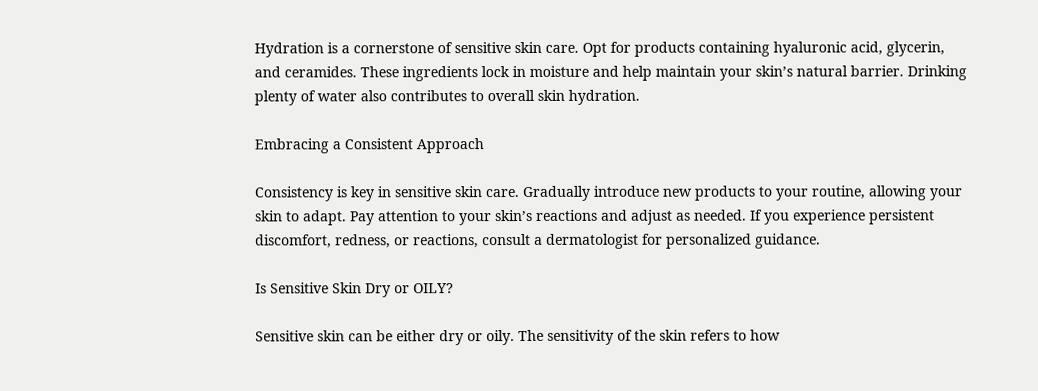Hydration is a cornerstone of sensitive skin care. Opt for products containing hyaluronic acid, glycerin, and ceramides. These ingredients lock in moisture and help maintain your skin’s natural barrier. Drinking plenty of water also contributes to overall skin hydration.

Embracing a Consistent Approach

Consistency is key in sensitive skin care. Gradually introduce new products to your routine, allowing your skin to adapt. Pay attention to your skin’s reactions and adjust as needed. If you experience persistent discomfort, redness, or reactions, consult a dermatologist for personalized guidance.

Is Sensitive Skin Dry or OILY?

Sensitive skin can be either dry or oily. The sensitivity of the skin refers to how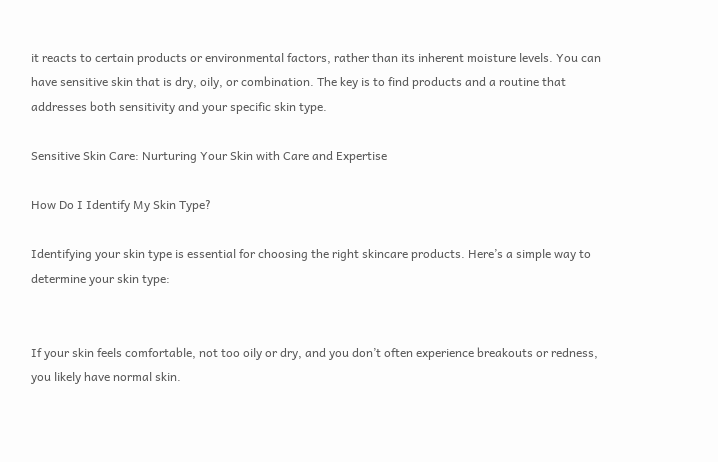it reacts to certain products or environmental factors, rather than its inherent moisture levels. You can have sensitive skin that is dry, oily, or combination. The key is to find products and a routine that addresses both sensitivity and your specific skin type.

Sensitive Skin Care: Nurturing Your Skin with Care and Expertise

How Do I Identify My Skin Type?

Identifying your skin type is essential for choosing the right skincare products. Here’s a simple way to determine your skin type:


If your skin feels comfortable, not too oily or dry, and you don’t often experience breakouts or redness, you likely have normal skin.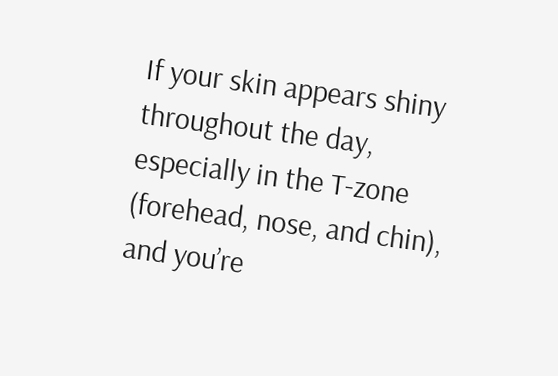If your skin appears shiny throughout the day, especially in the T-zone (forehead, nose, and chin), and you’re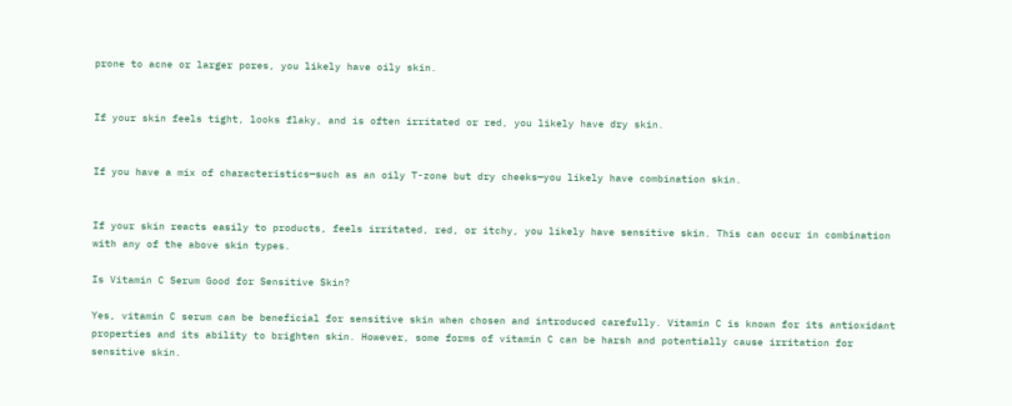prone to acne or larger pores, you likely have oily skin.


If your skin feels tight, looks flaky, and is often irritated or red, you likely have dry skin.


If you have a mix of characteristics—such as an oily T-zone but dry cheeks—you likely have combination skin.


If your skin reacts easily to products, feels irritated, red, or itchy, you likely have sensitive skin. This can occur in combination with any of the above skin types.

Is Vitamin C Serum Good for Sensitive Skin?

Yes, vitamin C serum can be beneficial for sensitive skin when chosen and introduced carefully. Vitamin C is known for its antioxidant properties and its ability to brighten skin. However, some forms of vitamin C can be harsh and potentially cause irritation for sensitive skin.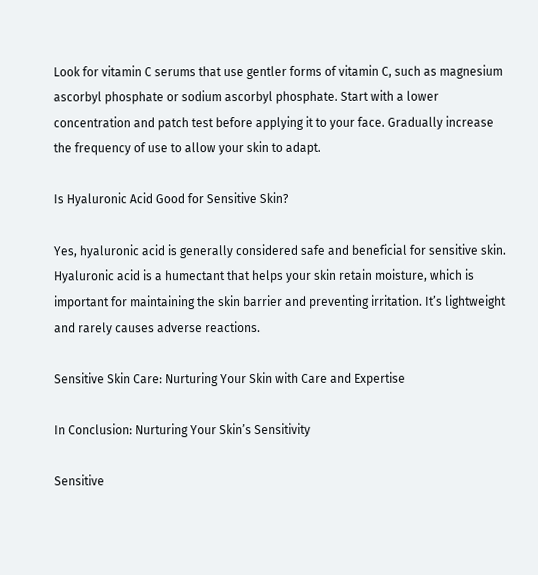Look for vitamin C serums that use gentler forms of vitamin C, such as magnesium ascorbyl phosphate or sodium ascorbyl phosphate. Start with a lower concentration and patch test before applying it to your face. Gradually increase the frequency of use to allow your skin to adapt.

Is Hyaluronic Acid Good for Sensitive Skin?

Yes, hyaluronic acid is generally considered safe and beneficial for sensitive skin. Hyaluronic acid is a humectant that helps your skin retain moisture, which is important for maintaining the skin barrier and preventing irritation. It’s lightweight and rarely causes adverse reactions.

Sensitive Skin Care: Nurturing Your Skin with Care and Expertise

In Conclusion: Nurturing Your Skin’s Sensitivity

Sensitive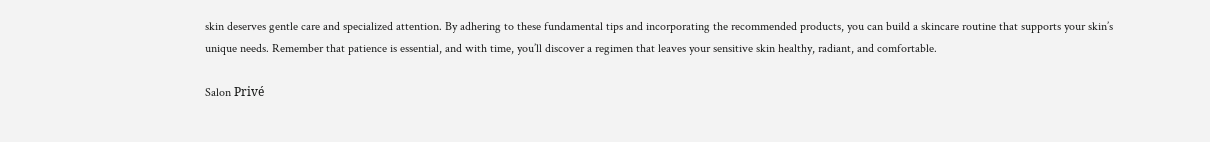skin deserves gentle care and specialized attention. By adhering to these fundamental tips and incorporating the recommended products, you can build a skincare routine that supports your skin’s unique needs. Remember that patience is essential, and with time, you’ll discover a regimen that leaves your sensitive skin healthy, radiant, and comfortable.

Salon Privé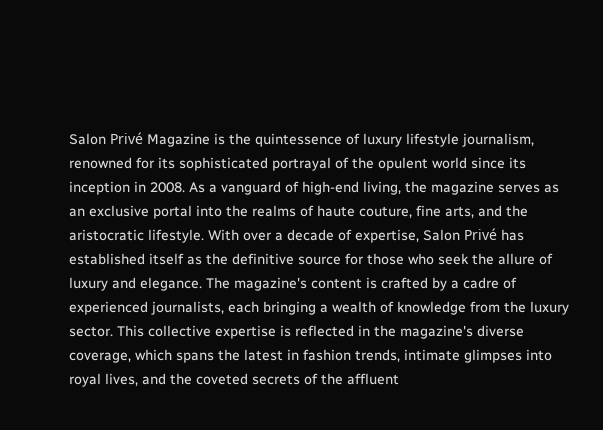Salon Privé Magazine is the quintessence of luxury lifestyle journalism, renowned for its sophisticated portrayal of the opulent world since its inception in 2008. As a vanguard of high-end living, the magazine serves as an exclusive portal into the realms of haute couture, fine arts, and the aristocratic lifestyle. With over a decade of expertise, Salon Privé has established itself as the definitive source for those who seek the allure of luxury and elegance. The magazine's content is crafted by a cadre of experienced journalists, each bringing a wealth of knowledge from the luxury sector. This collective expertise is reflected in the magazine's diverse coverage, which spans the latest in fashion trends, intimate glimpses into royal lives, and the coveted secrets of the affluent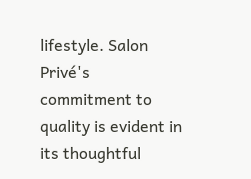lifestyle. Salon Privé's commitment to quality is evident in its thoughtful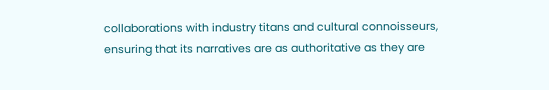collaborations with industry titans and cultural connoisseurs, ensuring that its narratives are as authoritative as they are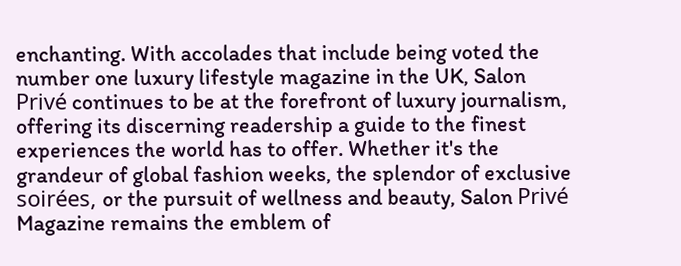enchanting. With accolades that include being voted the number one luxury lifestyle magazine in the UK, Salon Privé continues to be at the forefront of luxury journalism, offering its discerning readership a guide to the finest experiences the world has to offer. Whether it's the grandeur of global fashion weeks, the splendor of exclusive soirées, or the pursuit of wellness and beauty, Salon Privé Magazine remains the emblem of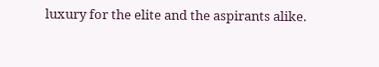luxury for the elite and the aspirants alike.